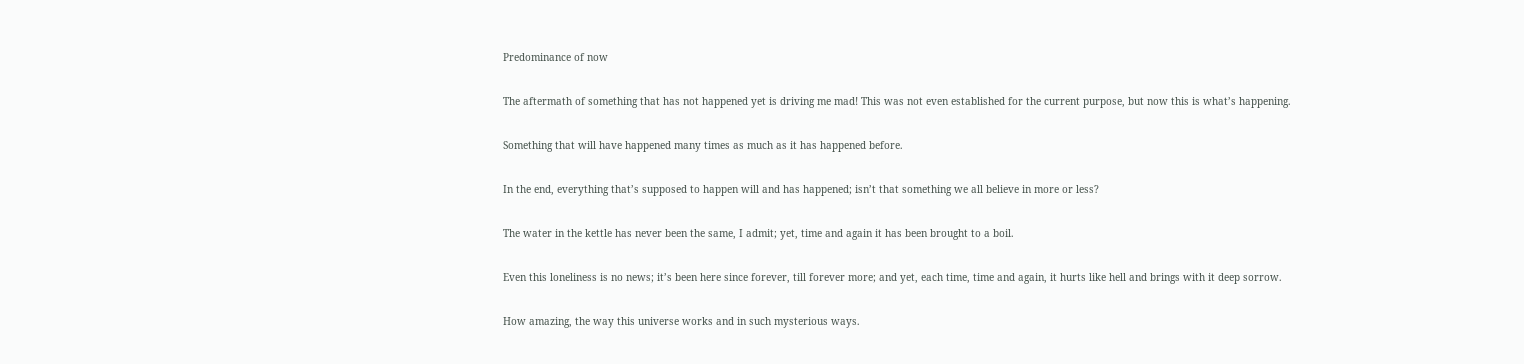Predominance of now

The aftermath of something that has not happened yet is driving me mad! This was not even established for the current purpose, but now this is what’s happening.

Something that will have happened many times as much as it has happened before.

In the end, everything that’s supposed to happen will and has happened; isn’t that something we all believe in more or less?

The water in the kettle has never been the same, I admit; yet, time and again it has been brought to a boil.

Even this loneliness is no news; it’s been here since forever, till forever more; and yet, each time, time and again, it hurts like hell and brings with it deep sorrow.

How amazing, the way this universe works and in such mysterious ways.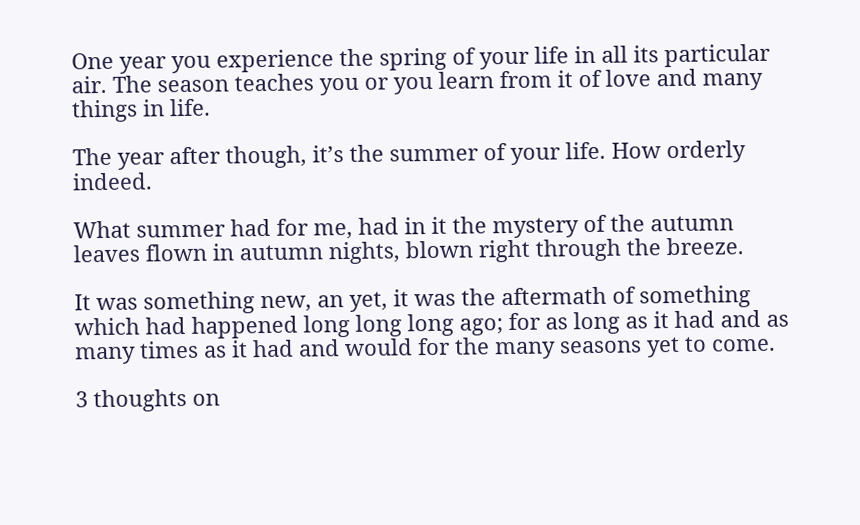One year you experience the spring of your life in all its particular air. The season teaches you or you learn from it of love and many things in life.

The year after though, it’s the summer of your life. How orderly indeed.

What summer had for me, had in it the mystery of the autumn leaves flown in autumn nights, blown right through the breeze.

It was something new, an yet, it was the aftermath of something which had happened long long long ago; for as long as it had and as many times as it had and would for the many seasons yet to come.

3 thoughts on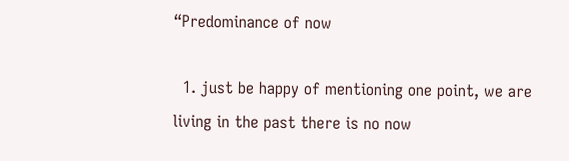“Predominance of now

  1. just be happy of mentioning one point, we are living in the past there is no now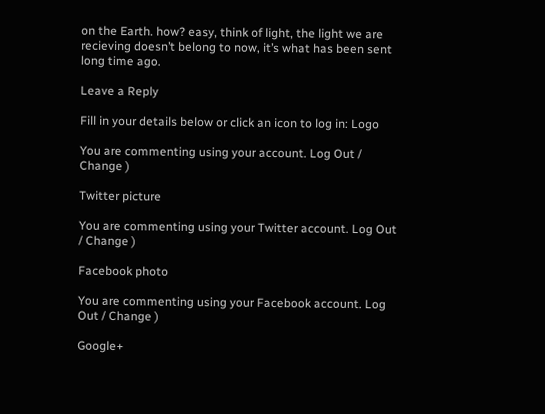on the Earth. how? easy, think of light, the light we are recieving doesn’t belong to now, it’s what has been sent long time ago.

Leave a Reply

Fill in your details below or click an icon to log in: Logo

You are commenting using your account. Log Out / Change )

Twitter picture

You are commenting using your Twitter account. Log Out / Change )

Facebook photo

You are commenting using your Facebook account. Log Out / Change )

Google+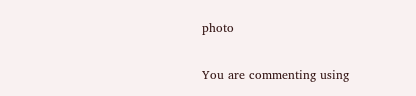photo

You are commenting using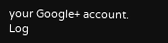your Google+ account. Log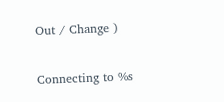Out / Change )

Connecting to %s